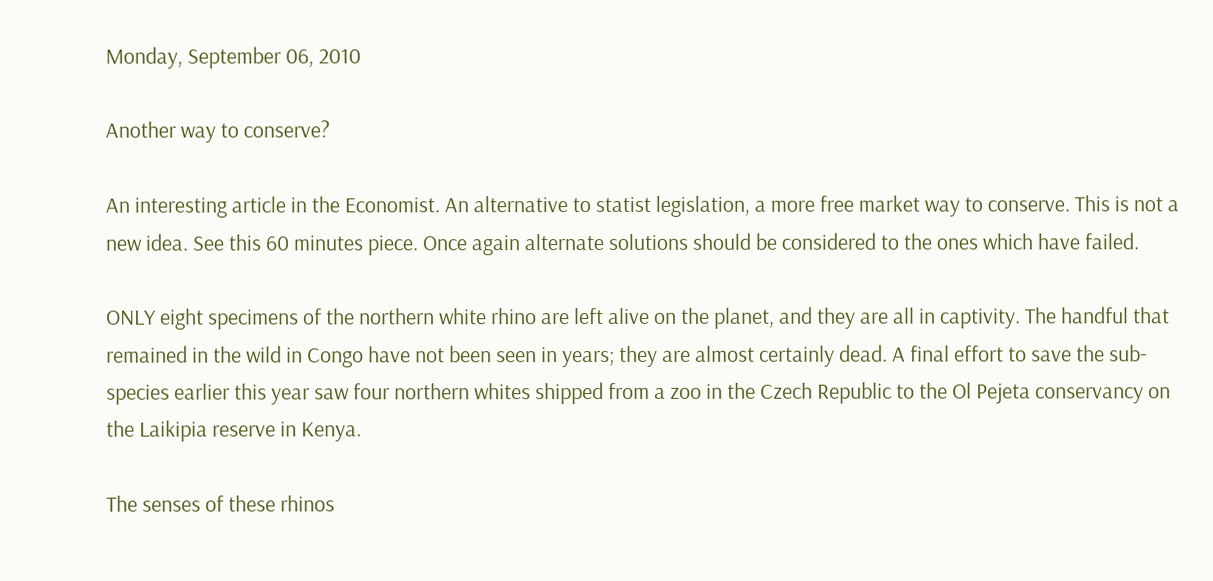Monday, September 06, 2010

Another way to conserve?

An interesting article in the Economist. An alternative to statist legislation, a more free market way to conserve. This is not a new idea. See this 60 minutes piece. Once again alternate solutions should be considered to the ones which have failed.

ONLY eight specimens of the northern white rhino are left alive on the planet, and they are all in captivity. The handful that remained in the wild in Congo have not been seen in years; they are almost certainly dead. A final effort to save the sub-species earlier this year saw four northern whites shipped from a zoo in the Czech Republic to the Ol Pejeta conservancy on the Laikipia reserve in Kenya.

The senses of these rhinos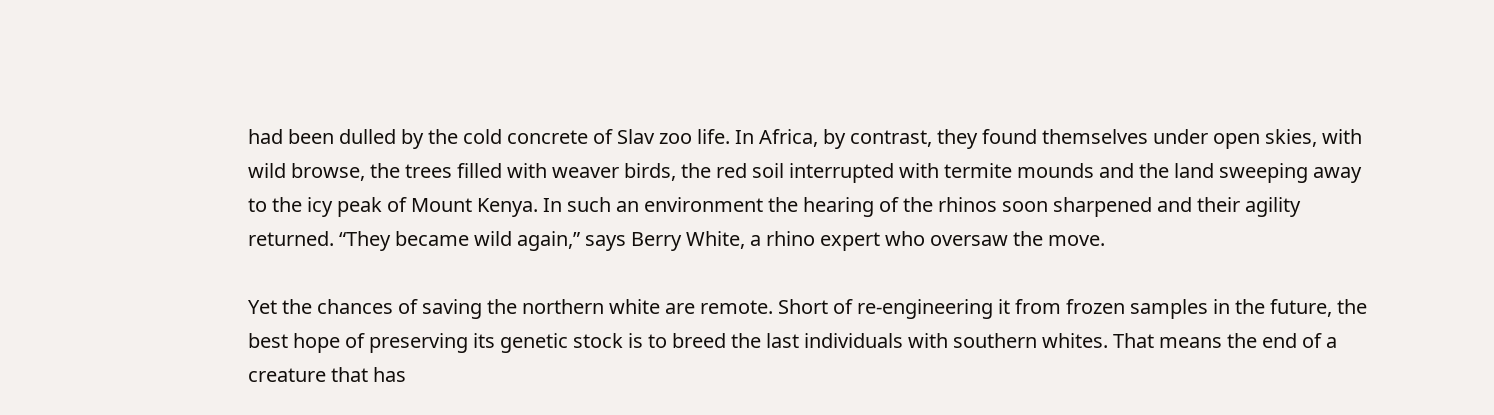had been dulled by the cold concrete of Slav zoo life. In Africa, by contrast, they found themselves under open skies, with wild browse, the trees filled with weaver birds, the red soil interrupted with termite mounds and the land sweeping away to the icy peak of Mount Kenya. In such an environment the hearing of the rhinos soon sharpened and their agility returned. “They became wild again,” says Berry White, a rhino expert who oversaw the move.

Yet the chances of saving the northern white are remote. Short of re-engineering it from frozen samples in the future, the best hope of preserving its genetic stock is to breed the last individuals with southern whites. That means the end of a creature that has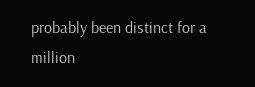probably been distinct for a million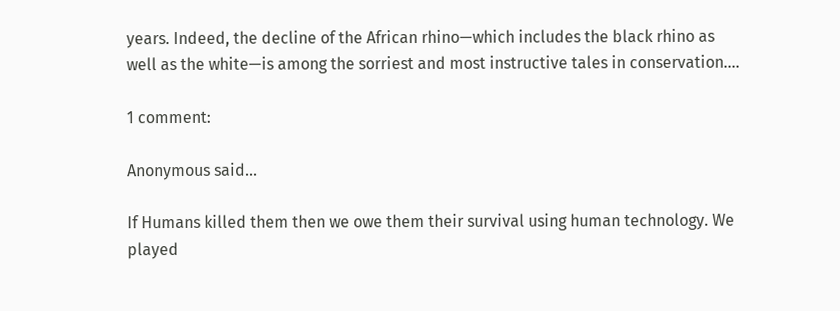years. Indeed, the decline of the African rhino—which includes the black rhino as well as the white—is among the sorriest and most instructive tales in conservation....

1 comment:

Anonymous said...

If Humans killed them then we owe them their survival using human technology. We played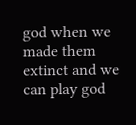god when we made them extinct and we can play god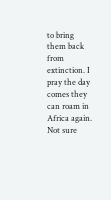to bring them back from extinction. I pray the day comes they can roam in Africa again. Not sure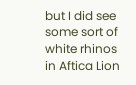but I did see some sort of white rhinos in Aftica Lion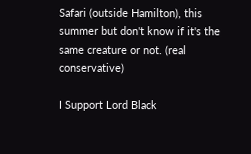Safari (outside Hamilton), this summer but don't know if it's the same creature or not. (real conservative)

I Support Lord Black